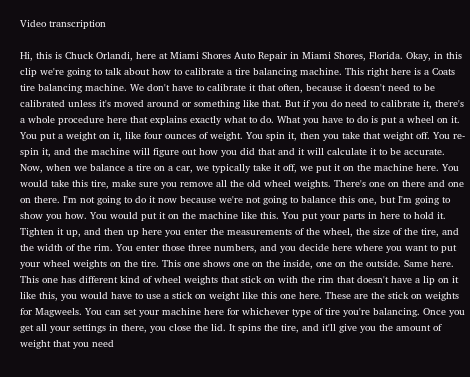Video transcription

Hi, this is Chuck Orlandi, here at Miami Shores Auto Repair in Miami Shores, Florida. Okay, in this clip we're going to talk about how to calibrate a tire balancing machine. This right here is a Coats tire balancing machine. We don't have to calibrate it that often, because it doesn't need to be calibrated unless it's moved around or something like that. But if you do need to calibrate it, there's a whole procedure here that explains exactly what to do. What you have to do is put a wheel on it. You put a weight on it, like four ounces of weight. You spin it, then you take that weight off. You re-spin it, and the machine will figure out how you did that and it will calculate it to be accurate. Now, when we balance a tire on a car, we typically take it off, we put it on the machine here. You would take this tire, make sure you remove all the old wheel weights. There's one on there and one on there. I'm not going to do it now because we're not going to balance this one, but I'm going to show you how. You would put it on the machine like this. You put your parts in here to hold it. Tighten it up, and then up here you enter the measurements of the wheel, the size of the tire, and the width of the rim. You enter those three numbers, and you decide here where you want to put your wheel weights on the tire. This one shows one on the inside, one on the outside. Same here. This one has different kind of wheel weights that stick on with the rim that doesn't have a lip on it like this, you would have to use a stick on weight like this one here. These are the stick on weights for Magweels. You can set your machine here for whichever type of tire you're balancing. Once you get all your settings in there, you close the lid. It spins the tire, and it'll give you the amount of weight that you need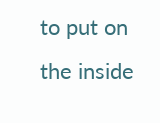to put on the inside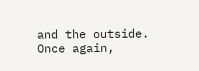and the outside. Once again,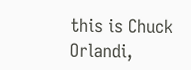this is Chuck Orlandi,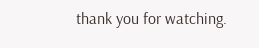thank you for watching.